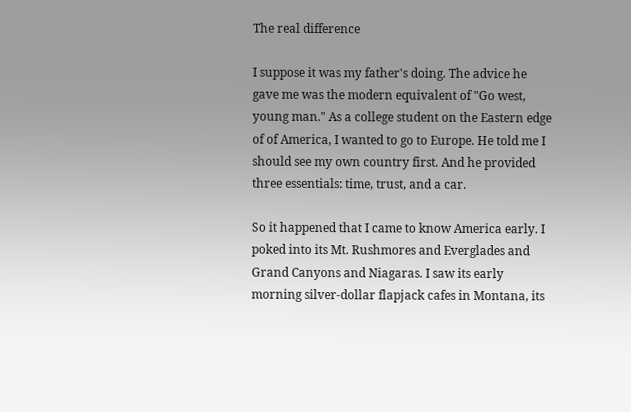The real difference

I suppose it was my father's doing. The advice he gave me was the modern equivalent of "Go west, young man." As a college student on the Eastern edge of of America, I wanted to go to Europe. He told me I should see my own country first. And he provided three essentials: time, trust, and a car.

So it happened that I came to know America early. I poked into its Mt. Rushmores and Everglades and Grand Canyons and Niagaras. I saw its early morning silver-dollar flapjack cafes in Montana, its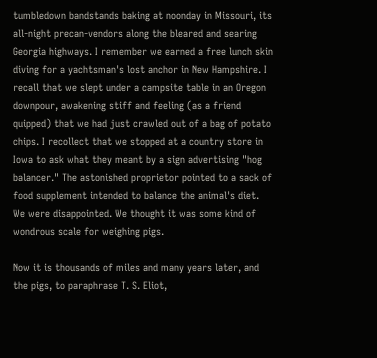tumbledown bandstands baking at noonday in Missouri, its all-night precan-vendors along the bleared and searing Georgia highways. I remember we earned a free lunch skin diving for a yachtsman's lost anchor in New Hampshire. I recall that we slept under a campsite table in an Oregon downpour, awakening stiff and feeling (as a friend quipped) that we had just crawled out of a bag of potato chips. I recollect that we stopped at a country store in Iowa to ask what they meant by a sign advertising "hog balancer." The astonished proprietor pointed to a sack of food supplement intended to balance the animal's diet. We were disappointed. We thought it was some kind of wondrous scale for weighing pigs.

Now it is thousands of miles and many years later, and the pigs, to paraphrase T. S. Eliot,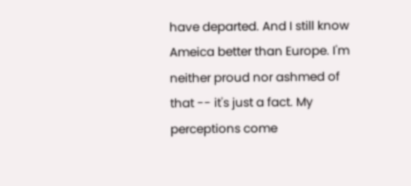have departed. And I still know Ameica better than Europe. I'm neither proud nor ashmed of that -- it's just a fact. My perceptions come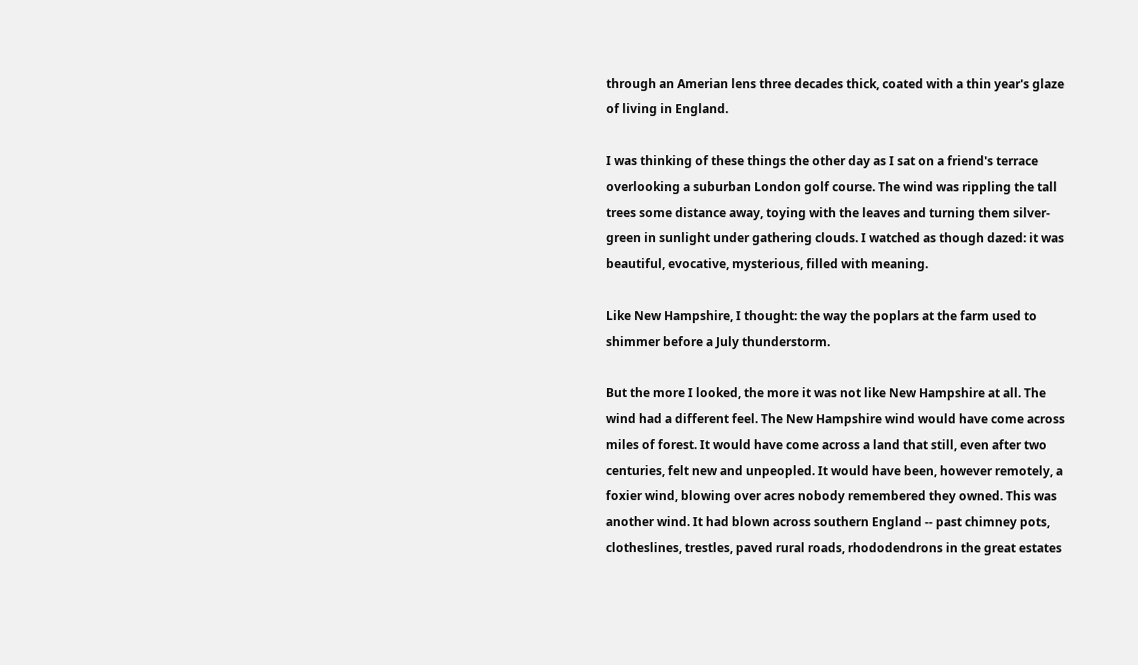through an Amerian lens three decades thick, coated with a thin year's glaze of living in England.

I was thinking of these things the other day as I sat on a friend's terrace overlooking a suburban London golf course. The wind was rippling the tall trees some distance away, toying with the leaves and turning them silver-green in sunlight under gathering clouds. I watched as though dazed: it was beautiful, evocative, mysterious, filled with meaning.

Like New Hampshire, I thought: the way the poplars at the farm used to shimmer before a July thunderstorm.

But the more I looked, the more it was not like New Hampshire at all. The wind had a different feel. The New Hampshire wind would have come across miles of forest. It would have come across a land that still, even after two centuries, felt new and unpeopled. It would have been, however remotely, a foxier wind, blowing over acres nobody remembered they owned. This was another wind. It had blown across southern England -- past chimney pots, clotheslines, trestles, paved rural roads, rhododendrons in the great estates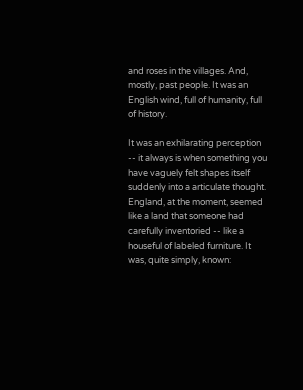and roses in the villages. And, mostly, past people. It was an English wind, full of humanity, full of history.

It was an exhilarating perception -- it always is when something you have vaguely felt shapes itself suddenly into a articulate thought. England, at the moment, seemed like a land that someone had carefully inventoried -- like a houseful of labeled furniture. It was, quite simply, known: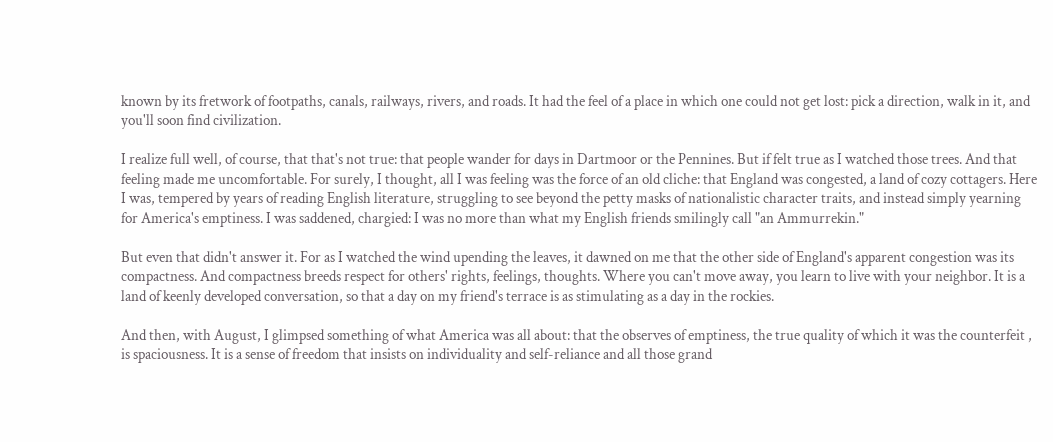known by its fretwork of footpaths, canals, railways, rivers, and roads. It had the feel of a place in which one could not get lost: pick a direction, walk in it, and you'll soon find civilization.

I realize full well, of course, that that's not true: that people wander for days in Dartmoor or the Pennines. But if felt true as I watched those trees. And that feeling made me uncomfortable. For surely, I thought, all I was feeling was the force of an old cliche: that England was congested, a land of cozy cottagers. Here I was, tempered by years of reading English literature, struggling to see beyond the petty masks of nationalistic character traits, and instead simply yearning for America's emptiness. I was saddened, chargied: I was no more than what my English friends smilingly call "an Ammurrekin."

But even that didn't answer it. For as I watched the wind upending the leaves, it dawned on me that the other side of England's apparent congestion was its compactness. And compactness breeds respect for others' rights, feelings, thoughts. Where you can't move away, you learn to live with your neighbor. It is a land of keenly developed conversation, so that a day on my friend's terrace is as stimulating as a day in the rockies.

And then, with August, I glimpsed something of what America was all about: that the observes of emptiness, the true quality of which it was the counterfeit , is spaciousness. It is a sense of freedom that insists on individuality and self-reliance and all those grand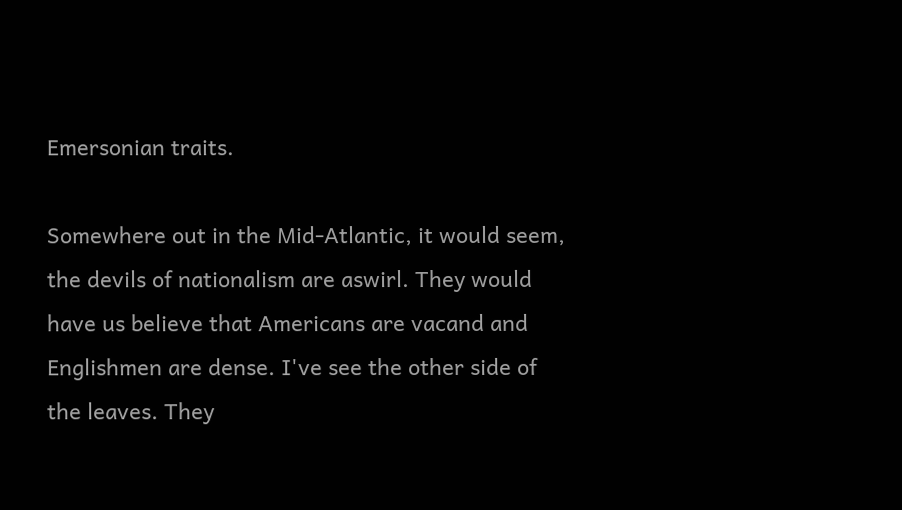Emersonian traits.

Somewhere out in the Mid-Atlantic, it would seem, the devils of nationalism are aswirl. They would have us believe that Americans are vacand and Englishmen are dense. I've see the other side of the leaves. They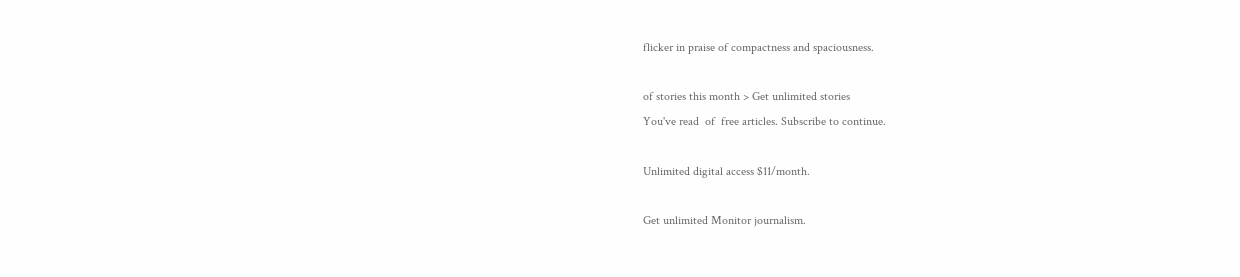flicker in praise of compactness and spaciousness.

of stories this month > Get unlimited stories
You've read  of  free articles. Subscribe to continue.

Unlimited digital access $11/month.

Get unlimited Monitor journalism.